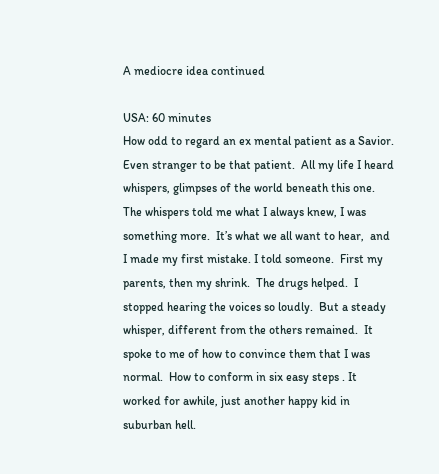A mediocre idea continued

USA: 60 minutes
How odd to regard an ex mental patient as a Savior.  Even stranger to be that patient.  All my life I heard whispers, glimpses of the world beneath this one.  The whispers told me what I always knew, I was something more.  It’s what we all want to hear,  and I made my first mistake. I told someone.  First my parents, then my shrink.  The drugs helped.  I stopped hearing the voices so loudly.  But a steady whisper, different from the others remained.  It spoke to me of how to convince them that I was normal.  How to conform in six easy steps . It worked for awhile, just another happy kid in suburban hell.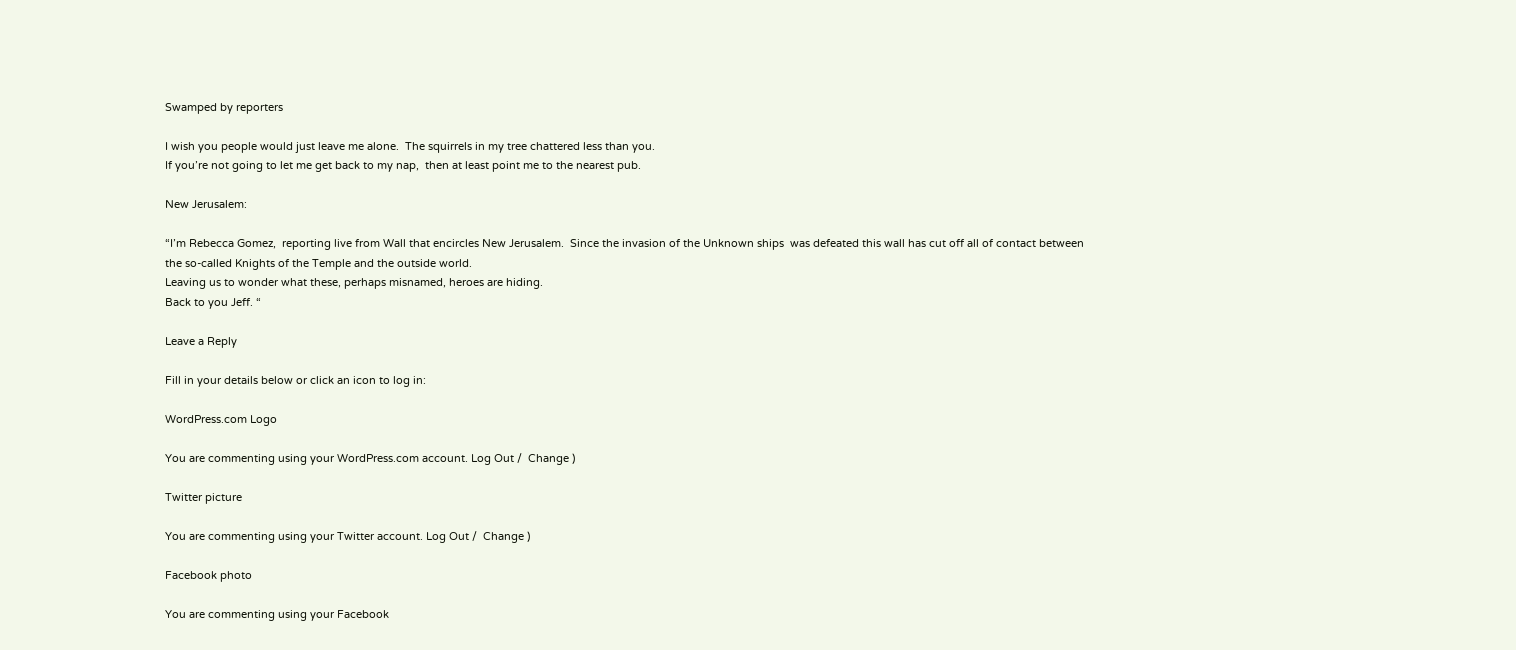Swamped by reporters

I wish you people would just leave me alone.  The squirrels in my tree chattered less than you.
If you’re not going to let me get back to my nap,  then at least point me to the nearest pub.

New Jerusalem:

“I’m Rebecca Gomez,  reporting live from Wall that encircles New Jerusalem.  Since the invasion of the Unknown ships  was defeated this wall has cut off all of contact between the so-called Knights of the Temple and the outside world.
Leaving us to wonder what these, perhaps misnamed, heroes are hiding.
Back to you Jeff. “

Leave a Reply

Fill in your details below or click an icon to log in:

WordPress.com Logo

You are commenting using your WordPress.com account. Log Out /  Change )

Twitter picture

You are commenting using your Twitter account. Log Out /  Change )

Facebook photo

You are commenting using your Facebook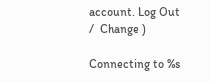account. Log Out /  Change )

Connecting to %s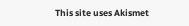This site uses Akismet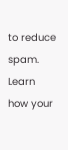to reduce spam. Learn how your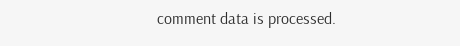comment data is processed.